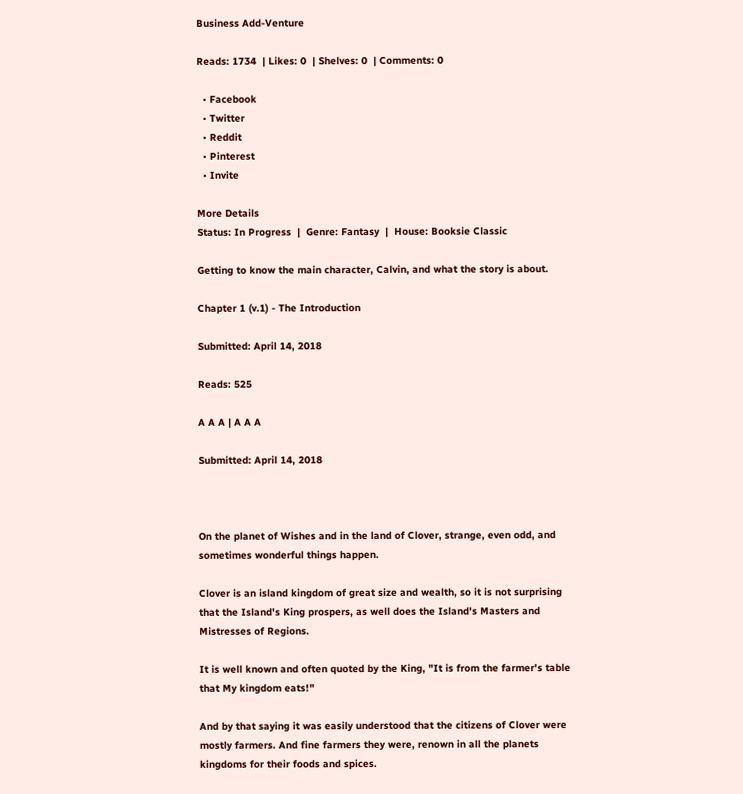Business Add-Venture

Reads: 1734  | Likes: 0  | Shelves: 0  | Comments: 0

  • Facebook
  • Twitter
  • Reddit
  • Pinterest
  • Invite

More Details
Status: In Progress  |  Genre: Fantasy  |  House: Booksie Classic

Getting to know the main character, Calvin, and what the story is about.

Chapter 1 (v.1) - The Introduction

Submitted: April 14, 2018

Reads: 525

A A A | A A A

Submitted: April 14, 2018



On the planet of Wishes and in the land of Clover, strange, even odd, and sometimes wonderful things happen.

Clover is an island kingdom of great size and wealth, so it is not surprising that the Island's King prospers, as well does the Island's Masters and Mistresses of Regions.

It is well known and often quoted by the King, "It is from the farmer's table that My kingdom eats!"

And by that saying it was easily understood that the citizens of Clover were mostly farmers. And fine farmers they were, renown in all the planets kingdoms for their foods and spices.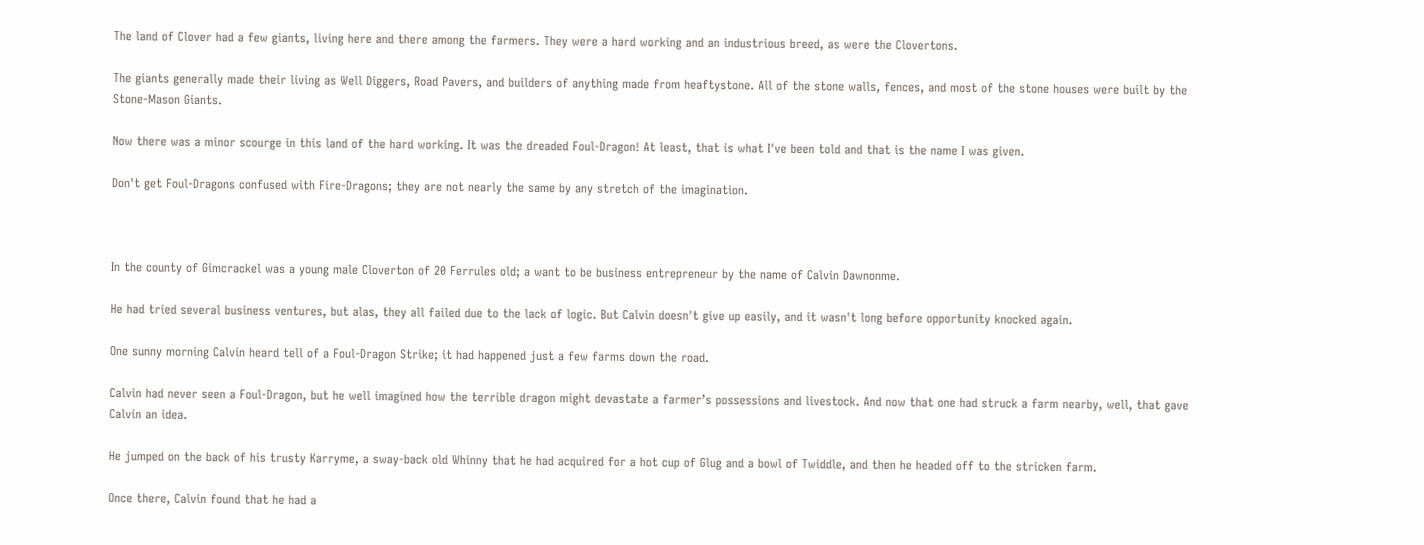The land of Clover had a few giants, living here and there among the farmers. They were a hard working and an industrious breed, as were the Clovertons.

The giants generally made their living as Well Diggers, Road Pavers, and builders of anything made from heaftystone. All of the stone walls, fences, and most of the stone houses were built by the Stone-Mason Giants.

Now there was a minor scourge in this land of the hard working. It was the dreaded Foul-Dragon! At least, that is what I've been told and that is the name I was given.

Don't get Foul-Dragons confused with Fire-Dragons; they are not nearly the same by any stretch of the imagination.



In the county of Gimcrackel was a young male Cloverton of 20 Ferrules old; a want to be business entrepreneur by the name of Calvin Dawnonme.

He had tried several business ventures, but alas, they all failed due to the lack of logic. But Calvin doesn't give up easily, and it wasn't long before opportunity knocked again.

One sunny morning Calvin heard tell of a Foul-Dragon Strike; it had happened just a few farms down the road.

Calvin had never seen a Foul-Dragon, but he well imagined how the terrible dragon might devastate a farmer’s possessions and livestock. And now that one had struck a farm nearby, well, that gave Calvin an idea.

He jumped on the back of his trusty Karryme, a sway-back old Whinny that he had acquired for a hot cup of Glug and a bowl of Twiddle, and then he headed off to the stricken farm.

Once there, Calvin found that he had a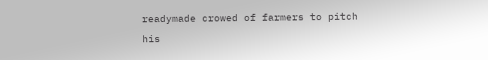readymade crowed of farmers to pitch his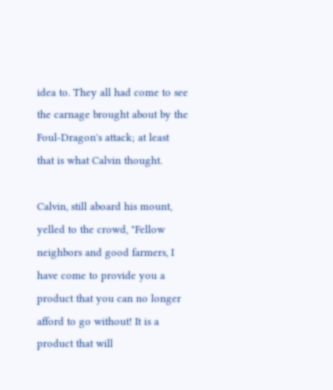idea to. They all had come to see the carnage brought about by the Foul-Dragon's attack; at least that is what Calvin thought.

Calvin, still aboard his mount, yelled to the crowd, "Fellow neighbors and good farmers, I have come to provide you a product that you can no longer afford to go without! It is a product that will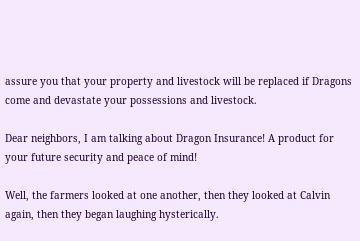assure you that your property and livestock will be replaced if Dragons come and devastate your possessions and livestock.

Dear neighbors, I am talking about Dragon Insurance! A product for your future security and peace of mind!

Well, the farmers looked at one another, then they looked at Calvin again, then they began laughing hysterically.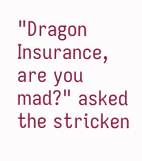"Dragon Insurance, are you mad?" asked the stricken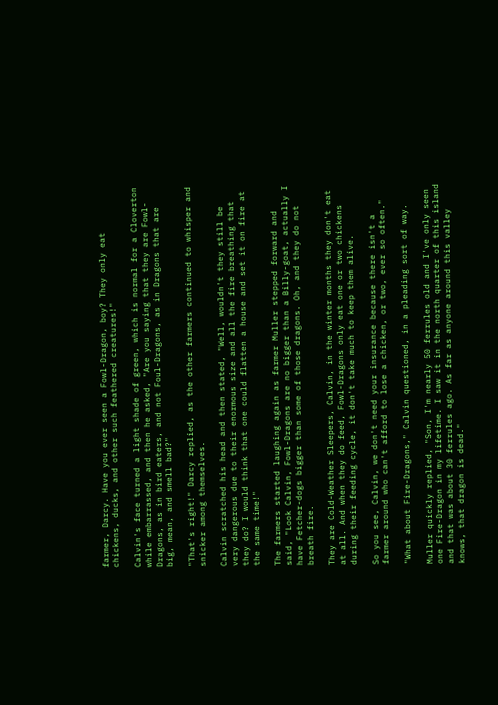farmer, Darcy. Have you ever seen a Fowl-Dragon, boy? They only eat chickens, ducks, and other such feathered creatures!"

Calvin's face turned a light shade of green, which is normal for a Cloverton while embarrassed, and then he asked, "Are you saying that they are Fowl-Dragons, as in bird eaters, and not Foul-Dragons, as in Dragons that are big, mean, and smell bad?"

"That's right!" Darcy replied, as the other farmers continued to whisper and snicker among themselves.

Calvin scratched his head and then stated, "Well, wouldn't they still be very dangerous due to their enormous size and all the fire breathing that they do? I would think that one could flatten a house and set it on fire at the same time!"

The farmers started laughing again as farmer Muller stepped forward and said, "Look Calvin, Fowl-Dragons are no bigger than a Billy-goat, actually I have Fetcher-dogs bigger than some of those dragons. Oh, and they do not breath fire.

They are Cold-Weather Sleepers, Calvin, in the winter months they don't eat at all. And when they do feed, Fowl-Dragons only eat one or two chickens during their feeding cycle, it don't take much to keep them alive.

So you see, Calvin, we don't need your insurance because there isn't a farmer around who can't afford to lose a chicken, or two, ever so often."

"What about Fire-Dragons," Calvin questioned, in a pleading sort of way.

Muller quickly replied, "Son, I'm nearly 50 ferrules old and I've only seen one Fire-Dragon in my lifetime. I saw it in the north quarter of this island and that was about 30 ferrules ago. As far as anyone around this valley knows, that dragon is dead."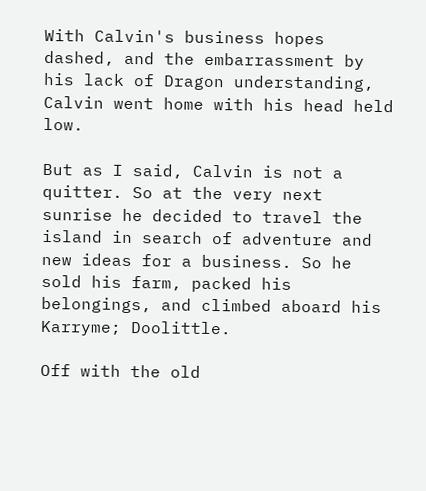With Calvin's business hopes dashed, and the embarrassment by his lack of Dragon understanding, Calvin went home with his head held low.

But as I said, Calvin is not a quitter. So at the very next sunrise he decided to travel the island in search of adventure and new ideas for a business. So he sold his farm, packed his belongings, and climbed aboard his Karryme; Doolittle.

Off with the old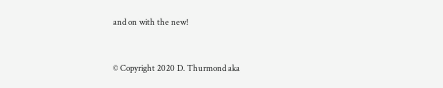and on with the new!


© Copyright 2020 D. Thurmond aka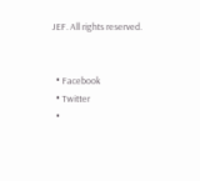JEF. All rights reserved.


  • Facebook
  • Twitter
  •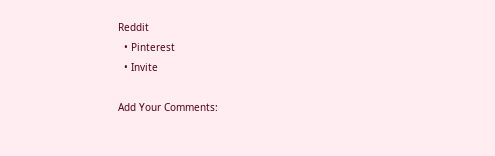Reddit
  • Pinterest
  • Invite

Add Your Comments: